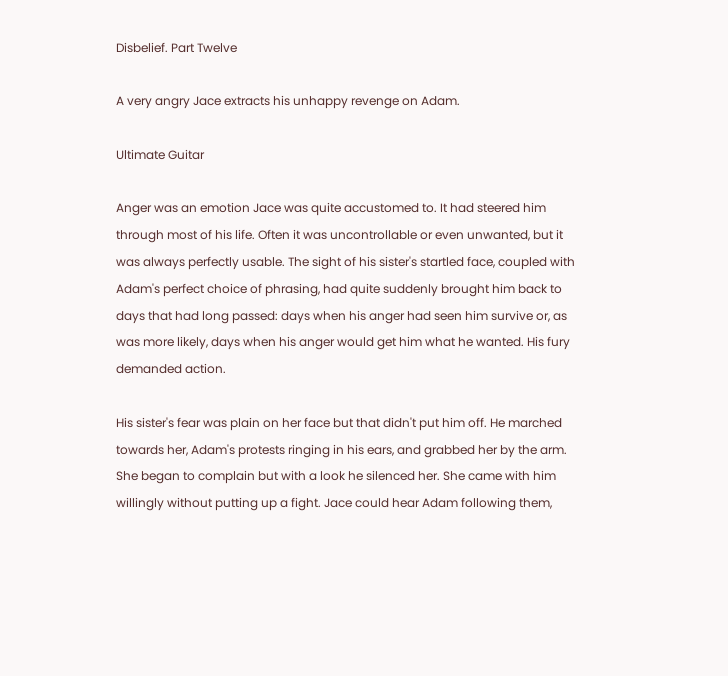Disbelief. Part Twelve

A very angry Jace extracts his unhappy revenge on Adam.

Ultimate Guitar

Anger was an emotion Jace was quite accustomed to. It had steered him through most of his life. Often it was uncontrollable or even unwanted, but it was always perfectly usable. The sight of his sister's startled face, coupled with Adam's perfect choice of phrasing, had quite suddenly brought him back to days that had long passed: days when his anger had seen him survive or, as was more likely, days when his anger would get him what he wanted. His fury demanded action.

His sister's fear was plain on her face but that didn't put him off. He marched towards her, Adam's protests ringing in his ears, and grabbed her by the arm. She began to complain but with a look he silenced her. She came with him willingly without putting up a fight. Jace could hear Adam following them,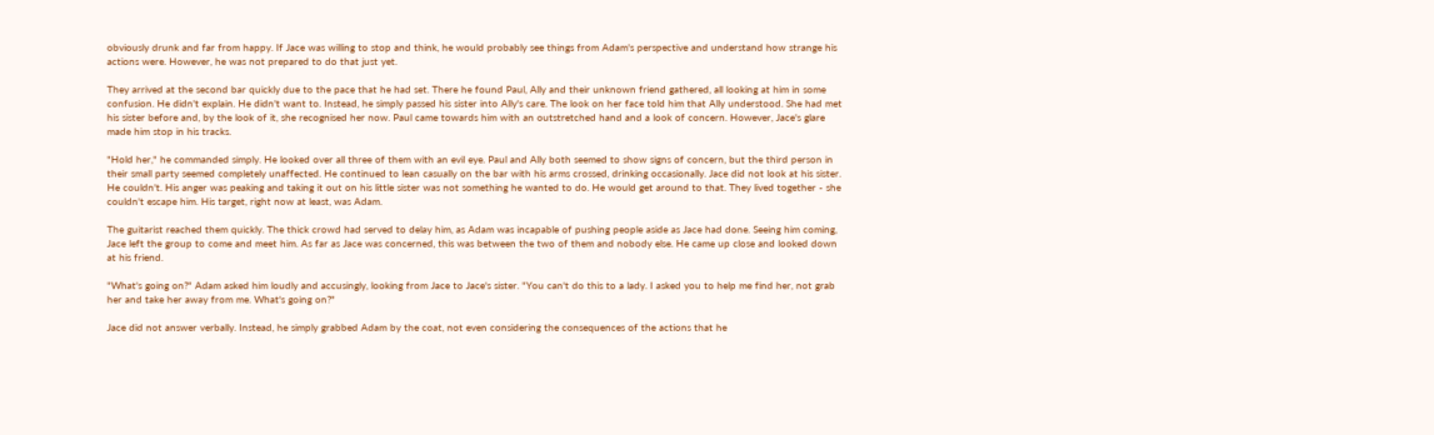obviously drunk and far from happy. If Jace was willing to stop and think, he would probably see things from Adam's perspective and understand how strange his actions were. However, he was not prepared to do that just yet.

They arrived at the second bar quickly due to the pace that he had set. There he found Paul, Ally and their unknown friend gathered, all looking at him in some confusion. He didn't explain. He didn't want to. Instead, he simply passed his sister into Ally's care. The look on her face told him that Ally understood. She had met his sister before and, by the look of it, she recognised her now. Paul came towards him with an outstretched hand and a look of concern. However, Jace's glare made him stop in his tracks.

"Hold her," he commanded simply. He looked over all three of them with an evil eye. Paul and Ally both seemed to show signs of concern, but the third person in their small party seemed completely unaffected. He continued to lean casually on the bar with his arms crossed, drinking occasionally. Jace did not look at his sister. He couldn't. His anger was peaking and taking it out on his little sister was not something he wanted to do. He would get around to that. They lived together - she couldn't escape him. His target, right now at least, was Adam.

The guitarist reached them quickly. The thick crowd had served to delay him, as Adam was incapable of pushing people aside as Jace had done. Seeing him coming, Jace left the group to come and meet him. As far as Jace was concerned, this was between the two of them and nobody else. He came up close and looked down at his friend.

"What's going on?" Adam asked him loudly and accusingly, looking from Jace to Jace's sister. "You can't do this to a lady. I asked you to help me find her, not grab her and take her away from me. What's going on?"

Jace did not answer verbally. Instead, he simply grabbed Adam by the coat, not even considering the consequences of the actions that he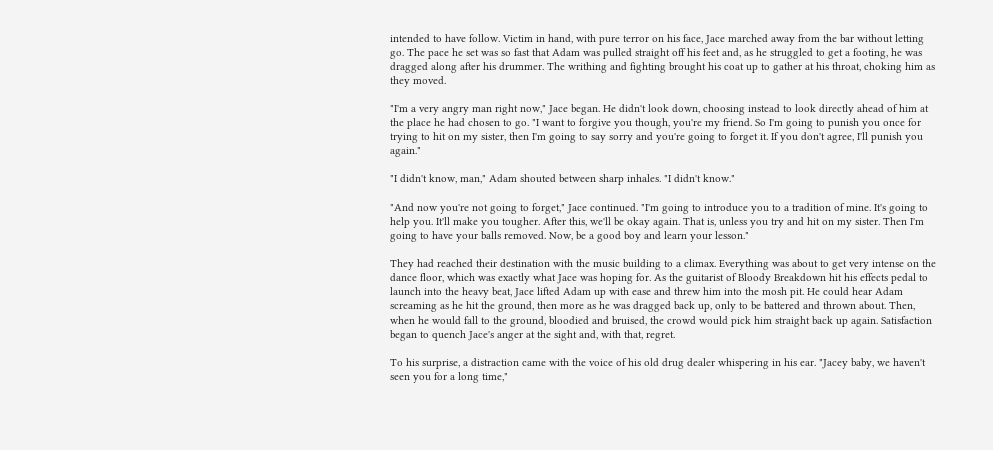intended to have follow. Victim in hand, with pure terror on his face, Jace marched away from the bar without letting go. The pace he set was so fast that Adam was pulled straight off his feet and, as he struggled to get a footing, he was dragged along after his drummer. The writhing and fighting brought his coat up to gather at his throat, choking him as they moved.

"I'm a very angry man right now," Jace began. He didn't look down, choosing instead to look directly ahead of him at the place he had chosen to go. "I want to forgive you though, you're my friend. So I'm going to punish you once for trying to hit on my sister, then I'm going to say sorry and you're going to forget it. If you don't agree, I'll punish you again."

"I didn't know, man," Adam shouted between sharp inhales. "I didn't know."

"And now you're not going to forget," Jace continued. "I'm going to introduce you to a tradition of mine. It's going to help you. It'll make you tougher. After this, we'll be okay again. That is, unless you try and hit on my sister. Then I'm going to have your balls removed. Now, be a good boy and learn your lesson."

They had reached their destination with the music building to a climax. Everything was about to get very intense on the dance floor, which was exactly what Jace was hoping for. As the guitarist of Bloody Breakdown hit his effects pedal to launch into the heavy beat, Jace lifted Adam up with ease and threw him into the mosh pit. He could hear Adam screaming as he hit the ground, then more as he was dragged back up, only to be battered and thrown about. Then, when he would fall to the ground, bloodied and bruised, the crowd would pick him straight back up again. Satisfaction began to quench Jace's anger at the sight and, with that, regret.

To his surprise, a distraction came with the voice of his old drug dealer whispering in his ear. "Jacey baby, we haven't seen you for a long time,"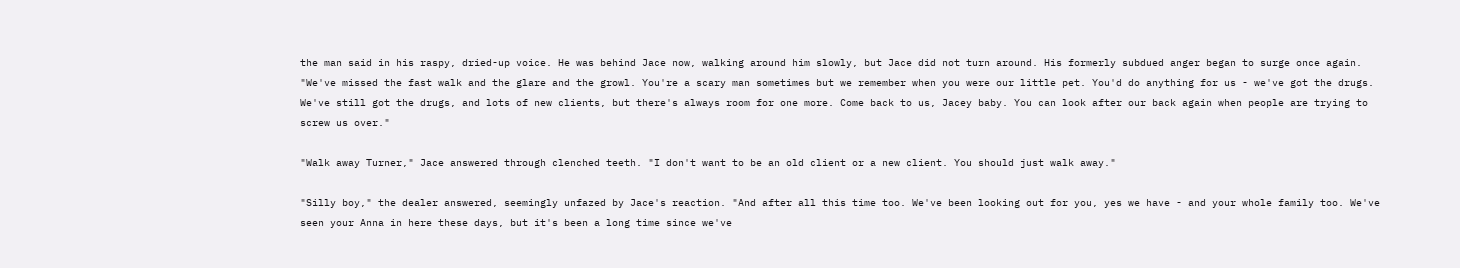the man said in his raspy, dried-up voice. He was behind Jace now, walking around him slowly, but Jace did not turn around. His formerly subdued anger began to surge once again. "We've missed the fast walk and the glare and the growl. You're a scary man sometimes but we remember when you were our little pet. You'd do anything for us - we've got the drugs. We've still got the drugs, and lots of new clients, but there's always room for one more. Come back to us, Jacey baby. You can look after our back again when people are trying to screw us over."

"Walk away Turner," Jace answered through clenched teeth. "I don't want to be an old client or a new client. You should just walk away."

"Silly boy," the dealer answered, seemingly unfazed by Jace's reaction. "And after all this time too. We've been looking out for you, yes we have - and your whole family too. We've seen your Anna in here these days, but it's been a long time since we've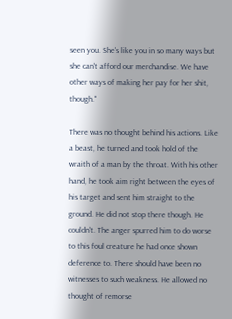seen you. She's like you in so many ways but she can't afford our merchandise. We have other ways of making her pay for her shit, though."

There was no thought behind his actions. Like a beast, he turned and took hold of the wraith of a man by the throat. With his other hand, he took aim right between the eyes of his target and sent him straight to the ground. He did not stop there though. He couldn't. The anger spurred him to do worse to this foul creature he had once shown deference to. There should have been no witnesses to such weakness. He allowed no thought of remorse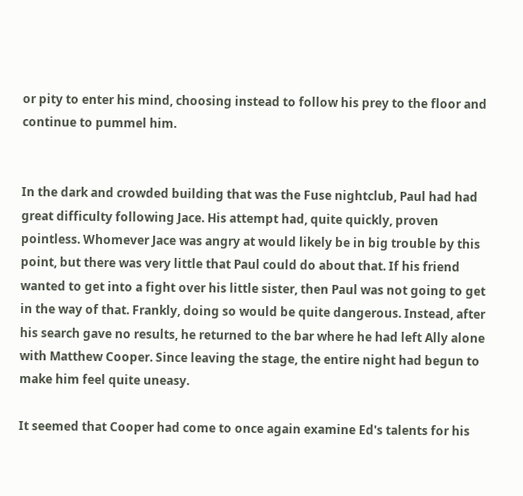or pity to enter his mind, choosing instead to follow his prey to the floor and continue to pummel him.


In the dark and crowded building that was the Fuse nightclub, Paul had had great difficulty following Jace. His attempt had, quite quickly, proven pointless. Whomever Jace was angry at would likely be in big trouble by this point, but there was very little that Paul could do about that. If his friend wanted to get into a fight over his little sister, then Paul was not going to get in the way of that. Frankly, doing so would be quite dangerous. Instead, after his search gave no results, he returned to the bar where he had left Ally alone with Matthew Cooper. Since leaving the stage, the entire night had begun to make him feel quite uneasy.

It seemed that Cooper had come to once again examine Ed's talents for his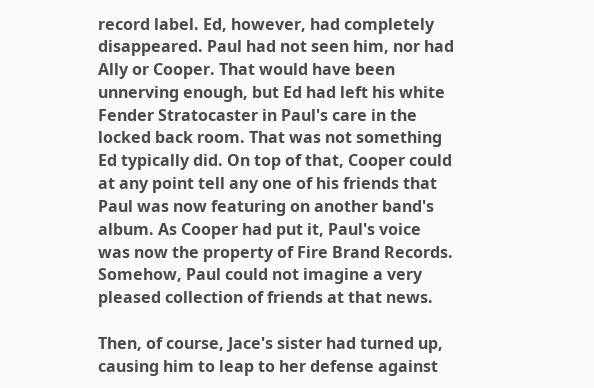record label. Ed, however, had completely disappeared. Paul had not seen him, nor had Ally or Cooper. That would have been unnerving enough, but Ed had left his white Fender Stratocaster in Paul's care in the locked back room. That was not something Ed typically did. On top of that, Cooper could at any point tell any one of his friends that Paul was now featuring on another band's album. As Cooper had put it, Paul's voice was now the property of Fire Brand Records. Somehow, Paul could not imagine a very pleased collection of friends at that news.

Then, of course, Jace's sister had turned up, causing him to leap to her defense against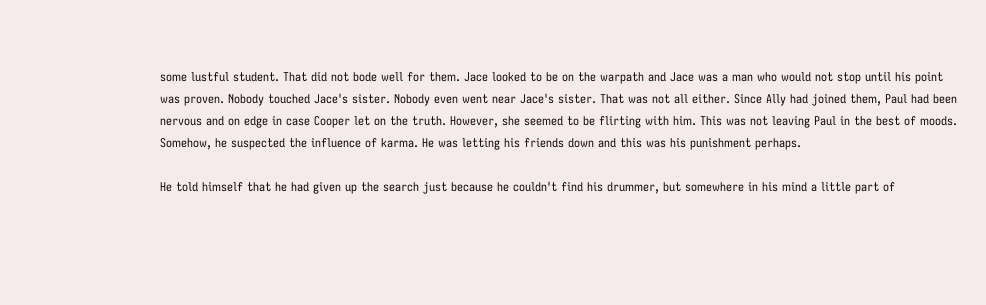some lustful student. That did not bode well for them. Jace looked to be on the warpath and Jace was a man who would not stop until his point was proven. Nobody touched Jace's sister. Nobody even went near Jace's sister. That was not all either. Since Ally had joined them, Paul had been nervous and on edge in case Cooper let on the truth. However, she seemed to be flirting with him. This was not leaving Paul in the best of moods. Somehow, he suspected the influence of karma. He was letting his friends down and this was his punishment perhaps.

He told himself that he had given up the search just because he couldn't find his drummer, but somewhere in his mind a little part of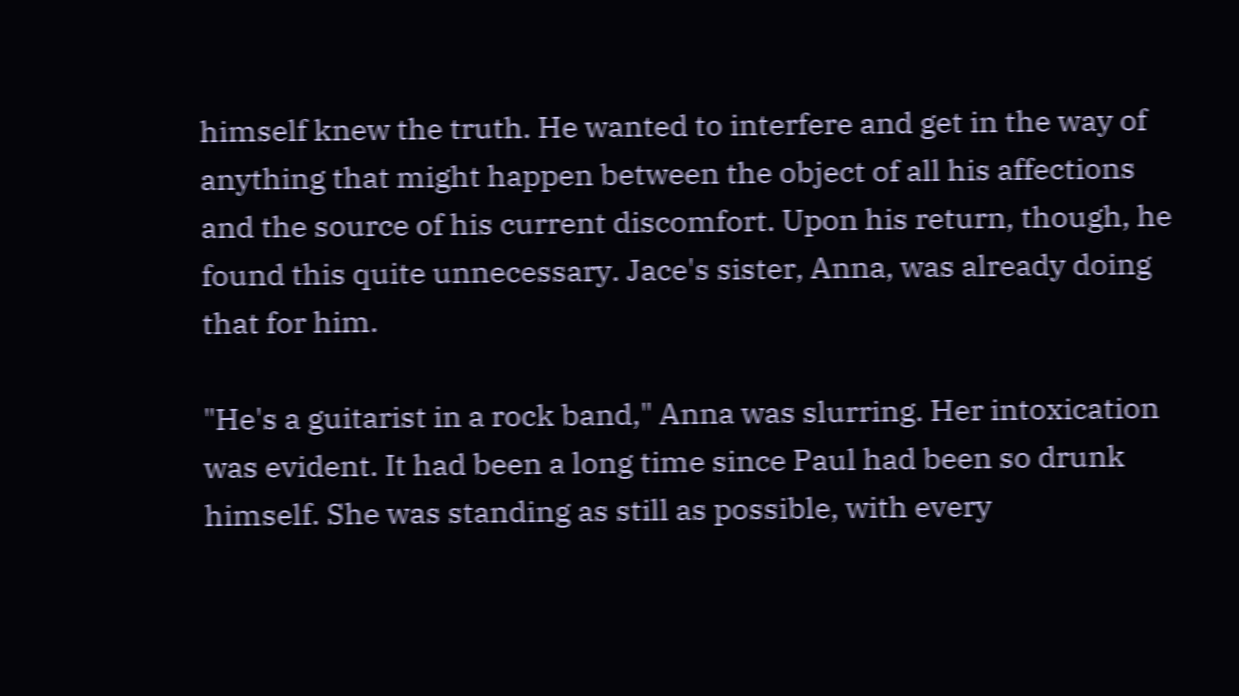himself knew the truth. He wanted to interfere and get in the way of anything that might happen between the object of all his affections and the source of his current discomfort. Upon his return, though, he found this quite unnecessary. Jace's sister, Anna, was already doing that for him.

"He's a guitarist in a rock band," Anna was slurring. Her intoxication was evident. It had been a long time since Paul had been so drunk himself. She was standing as still as possible, with every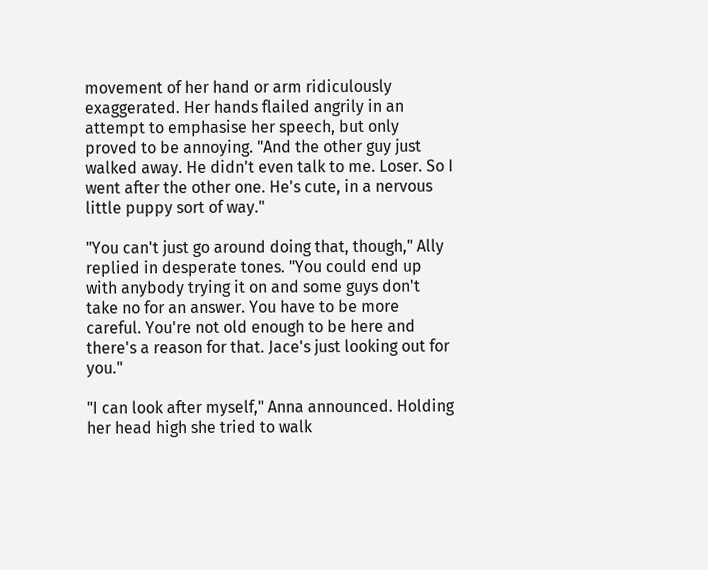movement of her hand or arm ridiculously exaggerated. Her hands flailed angrily in an attempt to emphasise her speech, but only proved to be annoying. "And the other guy just walked away. He didn't even talk to me. Loser. So I went after the other one. He's cute, in a nervous little puppy sort of way."

"You can't just go around doing that, though," Ally replied in desperate tones. "You could end up with anybody trying it on and some guys don't take no for an answer. You have to be more careful. You're not old enough to be here and there's a reason for that. Jace's just looking out for you."

"I can look after myself," Anna announced. Holding her head high she tried to walk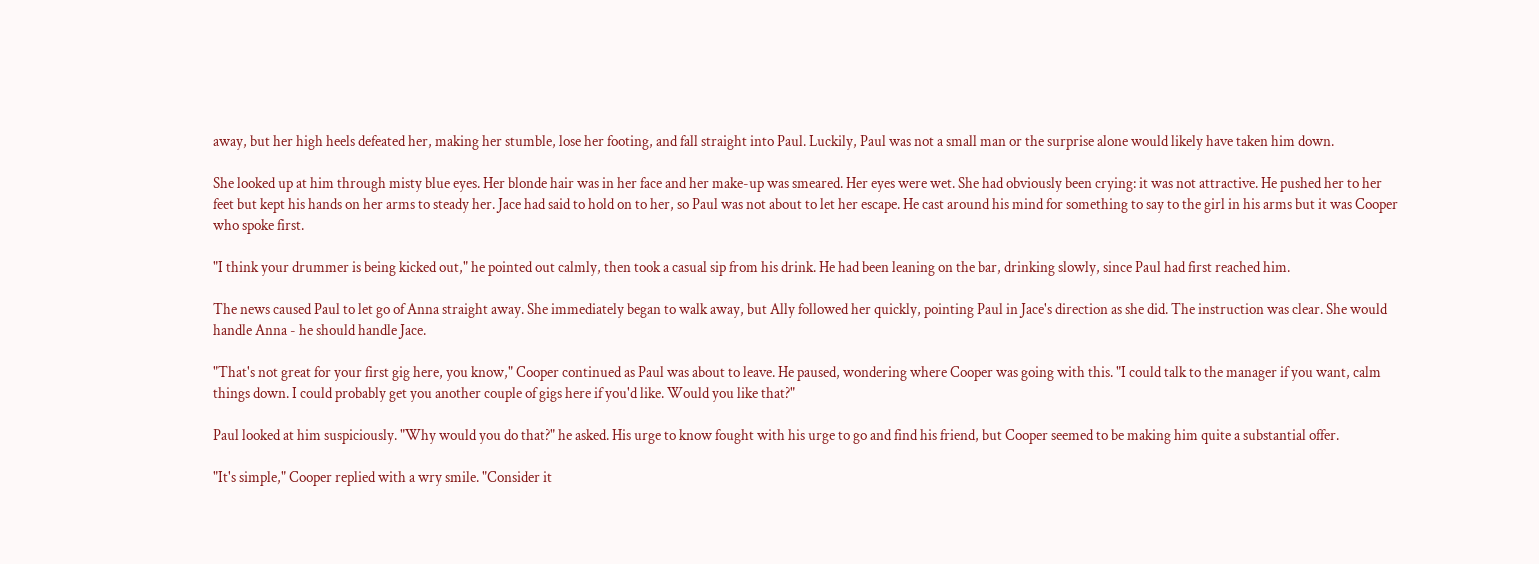away, but her high heels defeated her, making her stumble, lose her footing, and fall straight into Paul. Luckily, Paul was not a small man or the surprise alone would likely have taken him down.

She looked up at him through misty blue eyes. Her blonde hair was in her face and her make-up was smeared. Her eyes were wet. She had obviously been crying: it was not attractive. He pushed her to her feet but kept his hands on her arms to steady her. Jace had said to hold on to her, so Paul was not about to let her escape. He cast around his mind for something to say to the girl in his arms but it was Cooper who spoke first.

"I think your drummer is being kicked out," he pointed out calmly, then took a casual sip from his drink. He had been leaning on the bar, drinking slowly, since Paul had first reached him.

The news caused Paul to let go of Anna straight away. She immediately began to walk away, but Ally followed her quickly, pointing Paul in Jace's direction as she did. The instruction was clear. She would handle Anna - he should handle Jace.

"That's not great for your first gig here, you know," Cooper continued as Paul was about to leave. He paused, wondering where Cooper was going with this. "I could talk to the manager if you want, calm things down. I could probably get you another couple of gigs here if you'd like. Would you like that?"

Paul looked at him suspiciously. "Why would you do that?" he asked. His urge to know fought with his urge to go and find his friend, but Cooper seemed to be making him quite a substantial offer.

"It's simple," Cooper replied with a wry smile. "Consider it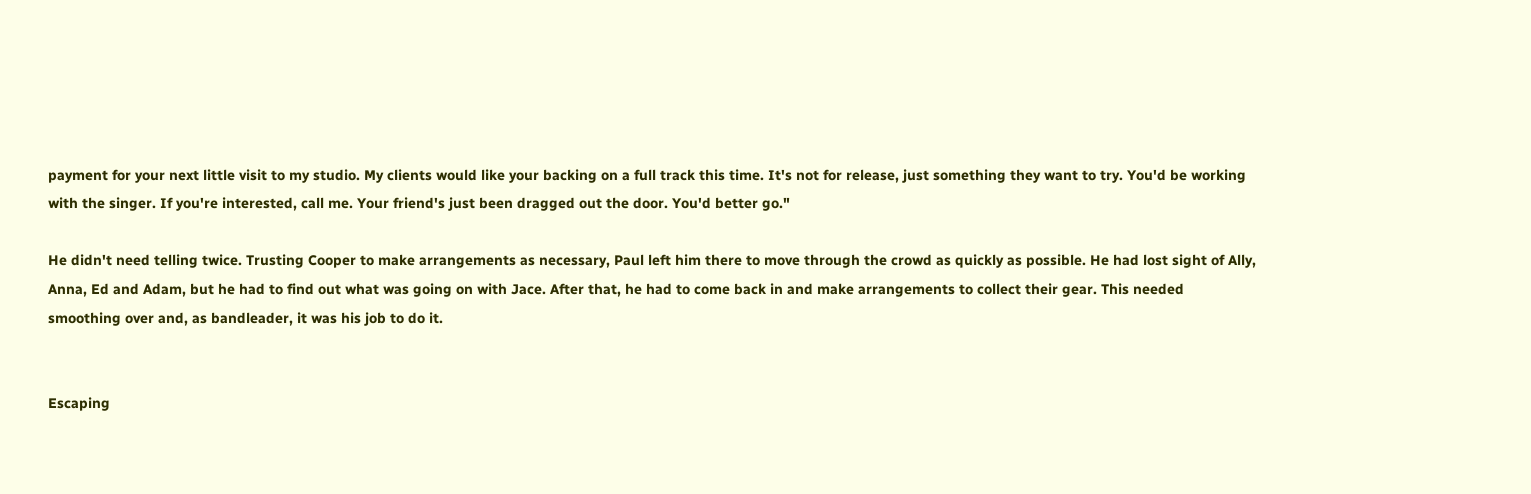payment for your next little visit to my studio. My clients would like your backing on a full track this time. It's not for release, just something they want to try. You'd be working with the singer. If you're interested, call me. Your friend's just been dragged out the door. You'd better go."

He didn't need telling twice. Trusting Cooper to make arrangements as necessary, Paul left him there to move through the crowd as quickly as possible. He had lost sight of Ally, Anna, Ed and Adam, but he had to find out what was going on with Jace. After that, he had to come back in and make arrangements to collect their gear. This needed smoothing over and, as bandleader, it was his job to do it.


Escaping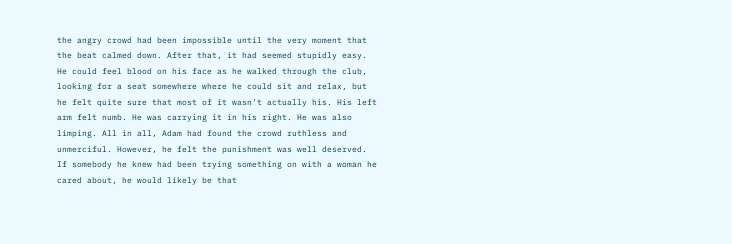the angry crowd had been impossible until the very moment that the beat calmed down. After that, it had seemed stupidly easy. He could feel blood on his face as he walked through the club, looking for a seat somewhere where he could sit and relax, but he felt quite sure that most of it wasn't actually his. His left arm felt numb. He was carrying it in his right. He was also limping. All in all, Adam had found the crowd ruthless and unmerciful. However, he felt the punishment was well deserved. If somebody he knew had been trying something on with a woman he cared about, he would likely be that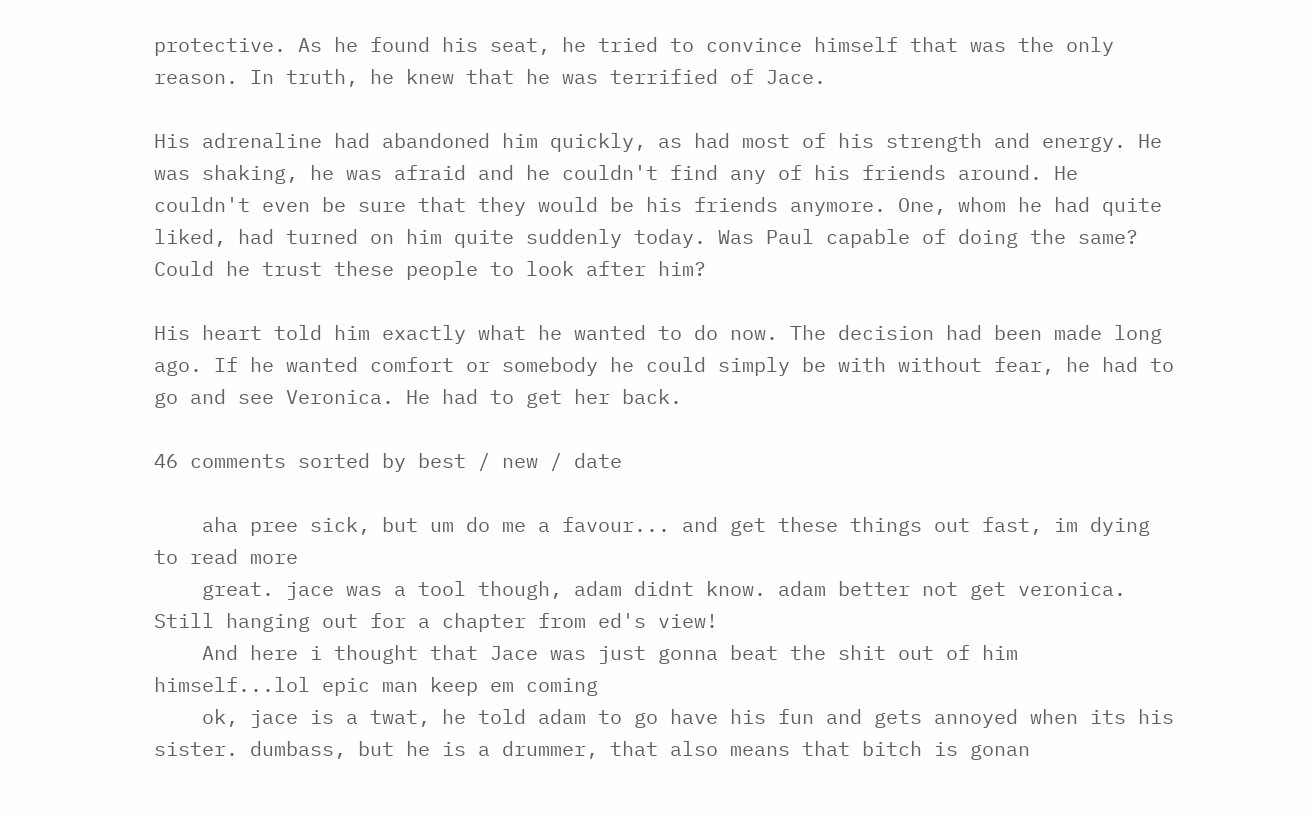protective. As he found his seat, he tried to convince himself that was the only reason. In truth, he knew that he was terrified of Jace.

His adrenaline had abandoned him quickly, as had most of his strength and energy. He was shaking, he was afraid and he couldn't find any of his friends around. He couldn't even be sure that they would be his friends anymore. One, whom he had quite liked, had turned on him quite suddenly today. Was Paul capable of doing the same? Could he trust these people to look after him?

His heart told him exactly what he wanted to do now. The decision had been made long ago. If he wanted comfort or somebody he could simply be with without fear, he had to go and see Veronica. He had to get her back.

46 comments sorted by best / new / date

    aha pree sick, but um do me a favour... and get these things out fast, im dying to read more
    great. jace was a tool though, adam didnt know. adam better not get veronica. Still hanging out for a chapter from ed's view!
    And here i thought that Jace was just gonna beat the shit out of him himself...lol epic man keep em coming
    ok, jace is a twat, he told adam to go have his fun and gets annoyed when its his sister. dumbass, but he is a drummer, that also means that bitch is gonan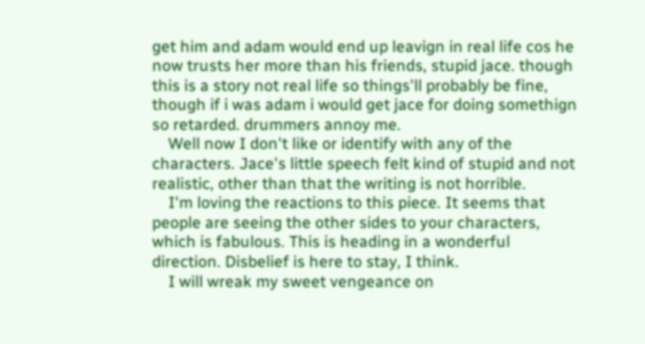get him and adam would end up leavign in real life cos he now trusts her more than his friends, stupid jace. though this is a story not real life so things'll probably be fine, though if i was adam i would get jace for doing somethign so retarded. drummers annoy me.
    Well now I don't like or identify with any of the characters. Jace's little speech felt kind of stupid and not realistic, other than that the writing is not horrible.
    I'm loving the reactions to this piece. It seems that people are seeing the other sides to your characters, which is fabulous. This is heading in a wonderful direction. Disbelief is here to stay, I think.
    I will wreak my sweet vengeance on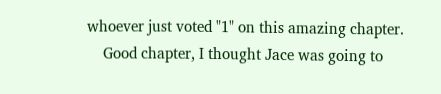whoever just voted "1" on this amazing chapter.
    Good chapter, I thought Jace was going to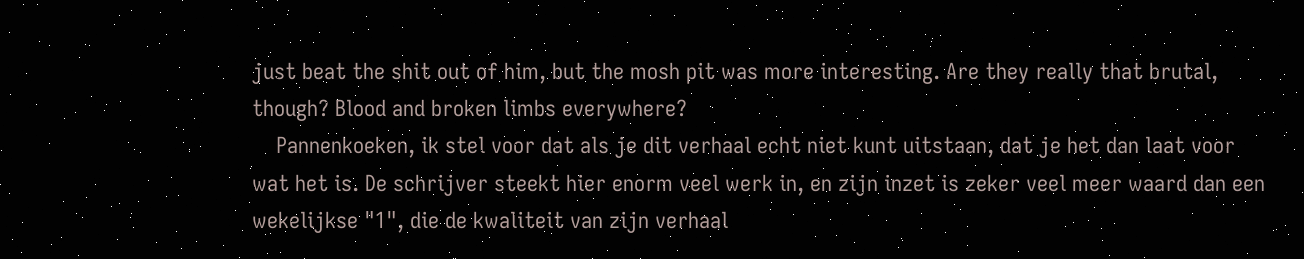just beat the shit out of him, but the mosh pit was more interesting. Are they really that brutal, though? Blood and broken limbs everywhere?
    Pannenkoeken, ik stel voor dat als je dit verhaal echt niet kunt uitstaan, dat je het dan laat voor wat het is. De schrijver steekt hier enorm veel werk in, en zijn inzet is zeker veel meer waard dan een wekelijkse "1", die de kwaliteit van zijn verhaal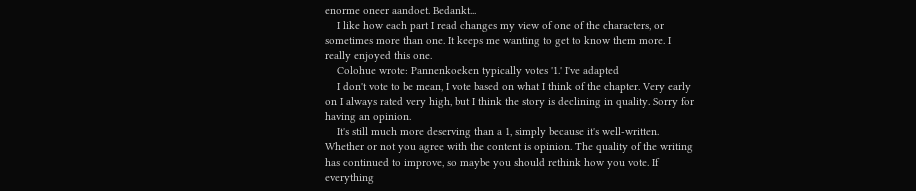enorme oneer aandoet. Bedankt...
    I like how each part I read changes my view of one of the characters, or sometimes more than one. It keeps me wanting to get to know them more. I really enjoyed this one.
    Colohue wrote: Pannenkoeken typically votes '1.' I've adapted
    I don't vote to be mean, I vote based on what I think of the chapter. Very early on I always rated very high, but I think the story is declining in quality. Sorry for having an opinion.
    It's still much more deserving than a 1, simply because it's well-written. Whether or not you agree with the content is opinion. The quality of the writing has continued to improve, so maybe you should rethink how you vote. If everything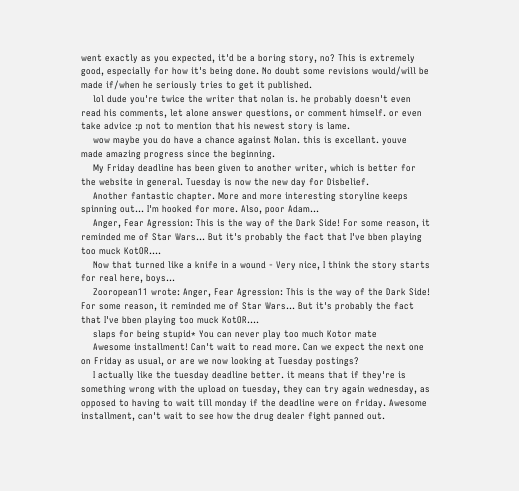went exactly as you expected, it'd be a boring story, no? This is extremely good, especially for how it's being done. No doubt some revisions would/will be made if/when he seriously tries to get it published.
    lol dude you're twice the writer that nolan is. he probably doesn't even read his comments, let alone answer questions, or comment himself. or even take advice :p not to mention that his newest story is lame.
    wow maybe you do have a chance against Nolan. this is excellant. youve made amazing progress since the beginning.
    My Friday deadline has been given to another writer, which is better for the website in general. Tuesday is now the new day for Disbelief.
    Another fantastic chapter. More and more interesting storyline keeps spinning out... I'm hooked for more. Also, poor Adam...
    Anger, Fear Agression: This is the way of the Dark Side! For some reason, it reminded me of Star Wars... But it's probably the fact that I've bben playing too muck KotOR....
    Now that turned like a knife in a wound - Very nice, I think the story starts for real here, boys...
    Zooropean11 wrote: Anger, Fear Agression: This is the way of the Dark Side! For some reason, it reminded me of Star Wars... But it's probably the fact that I've bben playing too muck KotOR....
    slaps for being stupid* You can never play too much Kotor mate
    Awesome installment! Can't wait to read more. Can we expect the next one on Friday as usual, or are we now looking at Tuesday postings?
    I actually like the tuesday deadline better. it means that if they're is something wrong with the upload on tuesday, they can try again wednesday, as opposed to having to wait till monday if the deadline were on friday. Awesome installment, can't wait to see how the drug dealer fight panned out.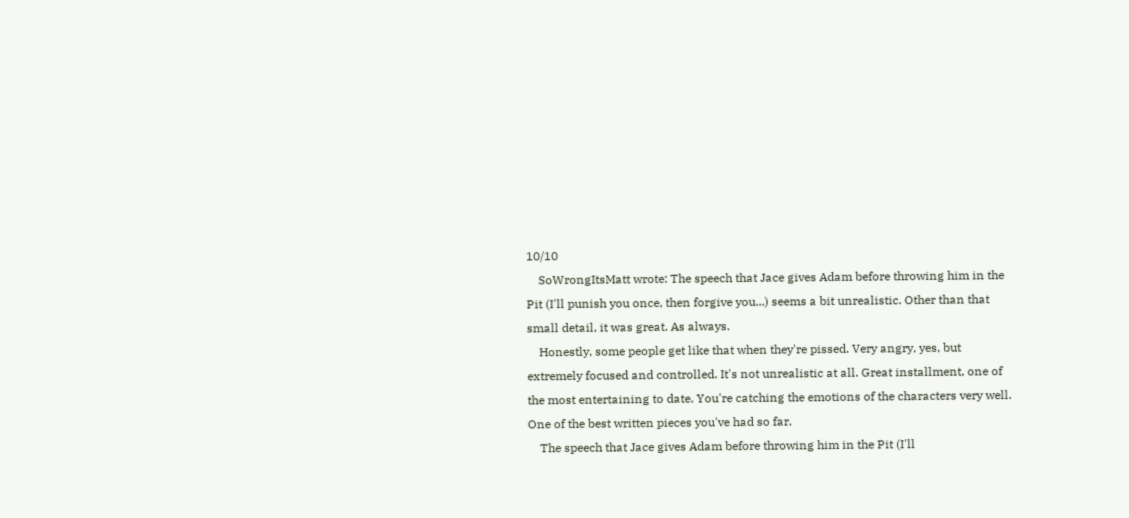10/10
    SoWrongItsMatt wrote: The speech that Jace gives Adam before throwing him in the Pit (I'll punish you once, then forgive you...) seems a bit unrealistic. Other than that small detail, it was great. As always.
    Honestly, some people get like that when they're pissed. Very angry, yes, but extremely focused and controlled. It's not unrealistic at all. Great installment, one of the most entertaining to date. You're catching the emotions of the characters very well. One of the best written pieces you've had so far.
    The speech that Jace gives Adam before throwing him in the Pit (I'll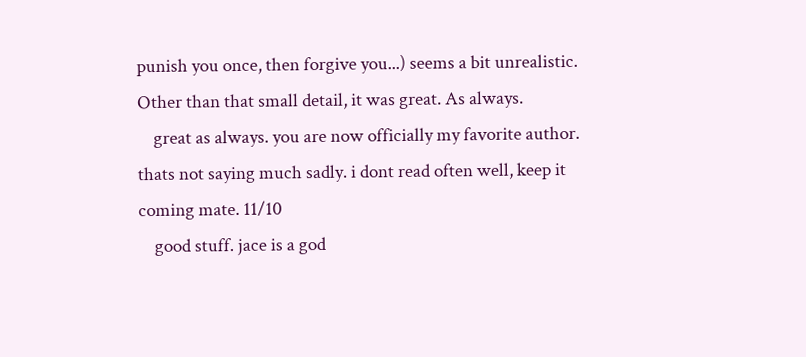punish you once, then forgive you...) seems a bit unrealistic. Other than that small detail, it was great. As always.
    great as always. you are now officially my favorite author. thats not saying much sadly. i dont read often well, keep it coming mate. 11/10
    good stuff. jace is a god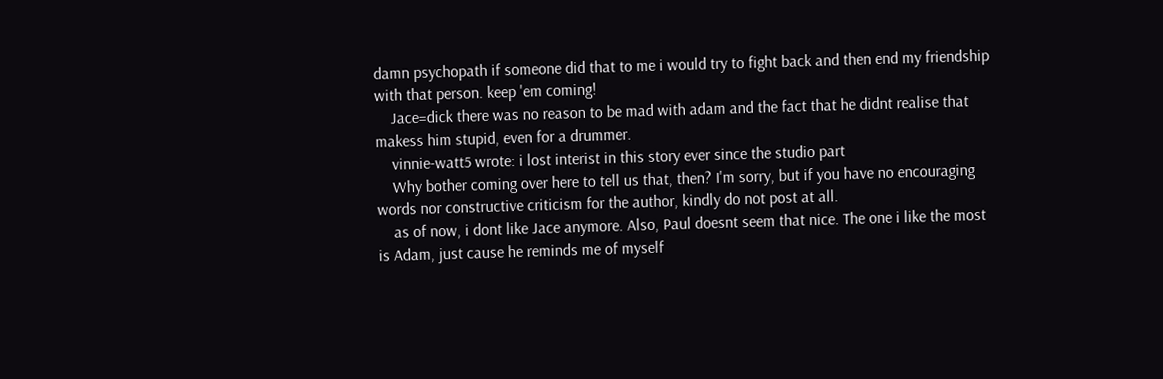damn psychopath if someone did that to me i would try to fight back and then end my friendship with that person. keep 'em coming!
    Jace=dick there was no reason to be mad with adam and the fact that he didnt realise that makess him stupid, even for a drummer.
    vinnie-watt5 wrote: i lost interist in this story ever since the studio part
    Why bother coming over here to tell us that, then? I'm sorry, but if you have no encouraging words nor constructive criticism for the author, kindly do not post at all.
    as of now, i dont like Jace anymore. Also, Paul doesnt seem that nice. The one i like the most is Adam, just cause he reminds me of myself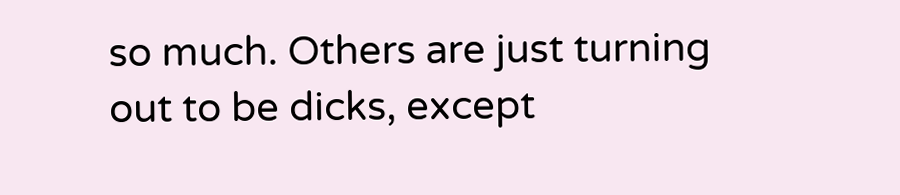so much. Others are just turning out to be dicks, except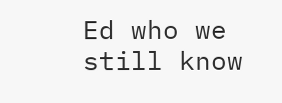Ed who we still know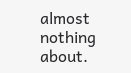almost nothing about.